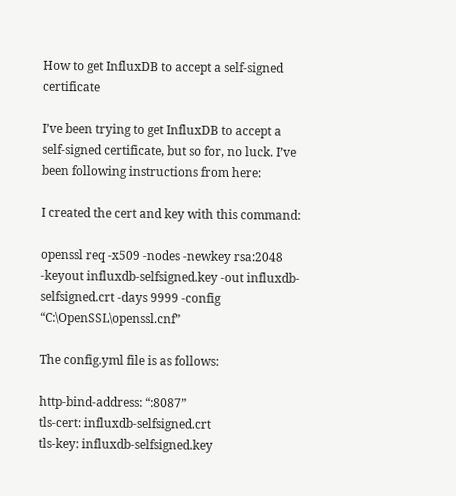How to get InfluxDB to accept a self-signed certificate

I’ve been trying to get InfluxDB to accept a self-signed certificate, but so for, no luck. I’ve been following instructions from here:

I created the cert and key with this command:

openssl req -x509 -nodes -newkey rsa:2048 -keyout influxdb-selfsigned.key -out influxdb-selfsigned.crt -days 9999 -config “C:\OpenSSL\openssl.cnf”

The config.yml file is as follows:

http-bind-address: “:8087”
tls-cert: influxdb-selfsigned.crt
tls-key: influxdb-selfsigned.key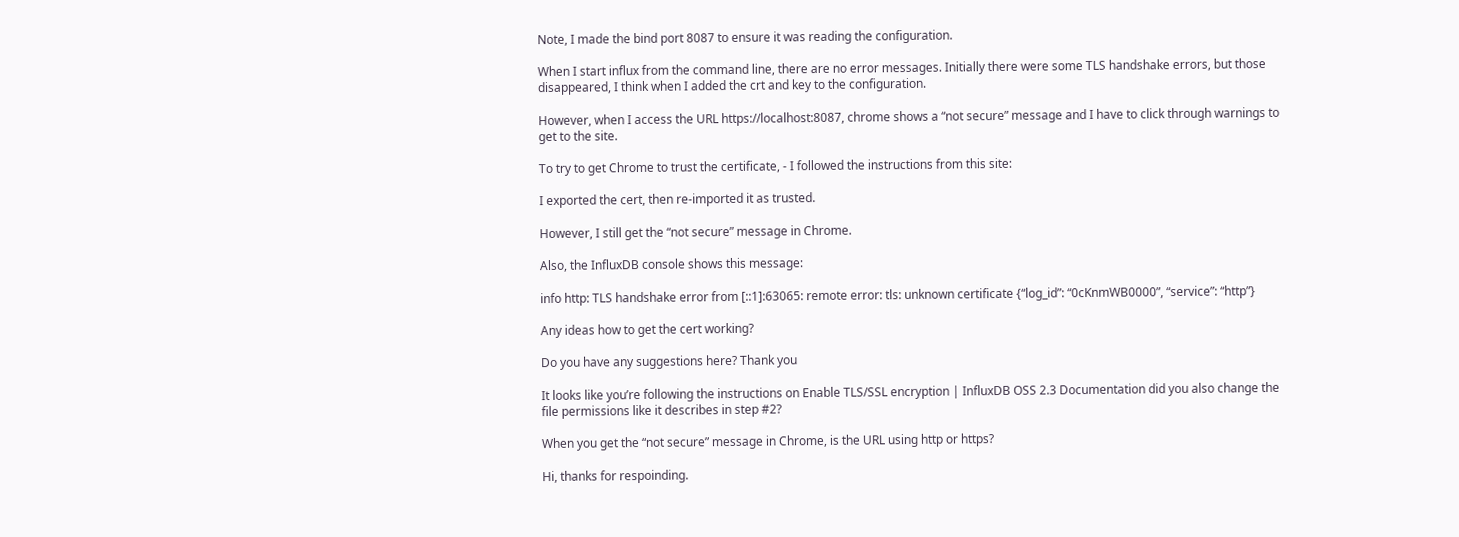Note, I made the bind port 8087 to ensure it was reading the configuration.

When I start influx from the command line, there are no error messages. Initially there were some TLS handshake errors, but those disappeared, I think when I added the crt and key to the configuration.

However, when I access the URL https://localhost:8087, chrome shows a “not secure” message and I have to click through warnings to get to the site.

To try to get Chrome to trust the certificate, - I followed the instructions from this site:

I exported the cert, then re-imported it as trusted.

However, I still get the “not secure” message in Chrome.

Also, the InfluxDB console shows this message:

info http: TLS handshake error from [::1]:63065: remote error: tls: unknown certificate {“log_id”: “0cKnmWB0000”, “service”: “http”}

Any ideas how to get the cert working?

Do you have any suggestions here? Thank you

It looks like you’re following the instructions on Enable TLS/SSL encryption | InfluxDB OSS 2.3 Documentation did you also change the file permissions like it describes in step #2?

When you get the “not secure” message in Chrome, is the URL using http or https?

Hi, thanks for respoinding.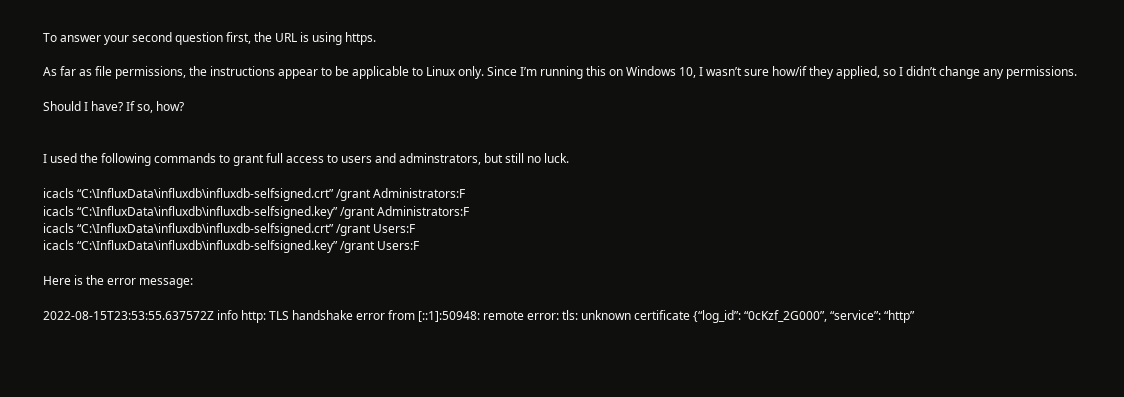To answer your second question first, the URL is using https.

As far as file permissions, the instructions appear to be applicable to Linux only. Since I’m running this on Windows 10, I wasn’t sure how/if they applied, so I didn’t change any permissions.

Should I have? If so, how?


I used the following commands to grant full access to users and adminstrators, but still no luck.

icacls “C:\InfluxData\influxdb\influxdb-selfsigned.crt” /grant Administrators:F
icacls “C:\InfluxData\influxdb\influxdb-selfsigned.key” /grant Administrators:F
icacls “C:\InfluxData\influxdb\influxdb-selfsigned.crt” /grant Users:F
icacls “C:\InfluxData\influxdb\influxdb-selfsigned.key” /grant Users:F

Here is the error message:

2022-08-15T23:53:55.637572Z info http: TLS handshake error from [::1]:50948: remote error: tls: unknown certificate {“log_id”: “0cKzf_2G000”, “service”: “http”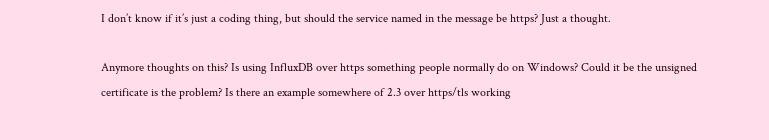I don’t know if it’s just a coding thing, but should the service named in the message be https? Just a thought.

Anymore thoughts on this? Is using InfluxDB over https something people normally do on Windows? Could it be the unsigned certificate is the problem? Is there an example somewhere of 2.3 over https/tls working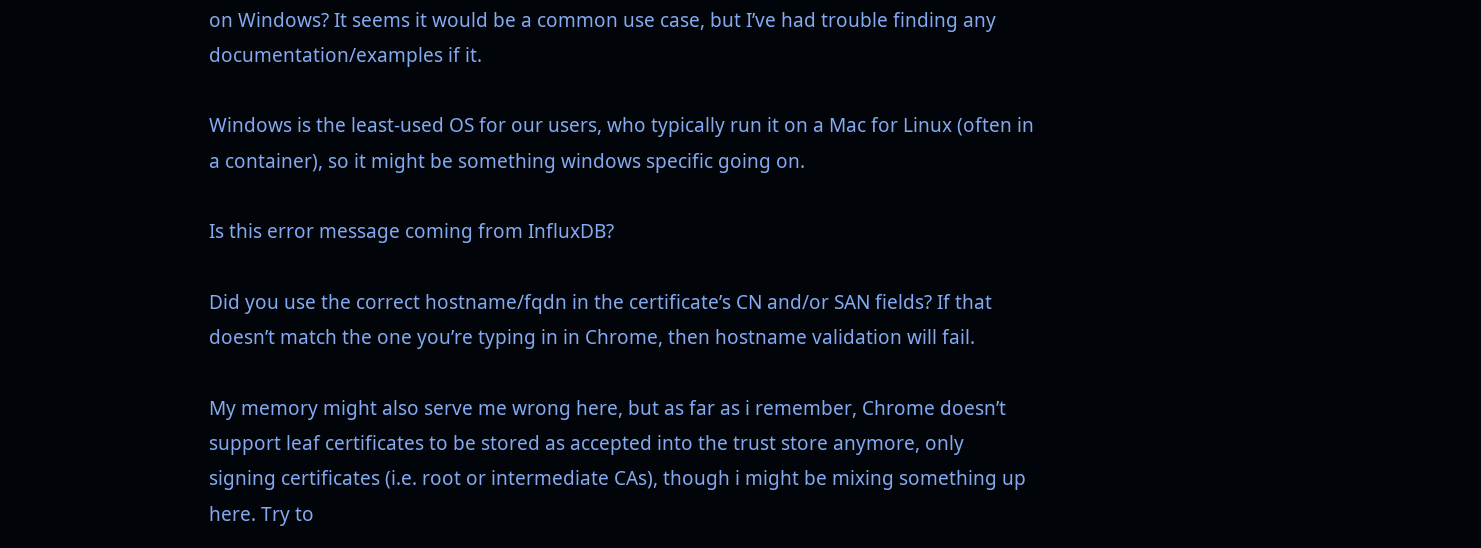on Windows? It seems it would be a common use case, but I’ve had trouble finding any documentation/examples if it.

Windows is the least-used OS for our users, who typically run it on a Mac for Linux (often in a container), so it might be something windows specific going on.

Is this error message coming from InfluxDB?

Did you use the correct hostname/fqdn in the certificate’s CN and/or SAN fields? If that doesn’t match the one you’re typing in in Chrome, then hostname validation will fail.

My memory might also serve me wrong here, but as far as i remember, Chrome doesn’t support leaf certificates to be stored as accepted into the trust store anymore, only signing certificates (i.e. root or intermediate CAs), though i might be mixing something up here. Try to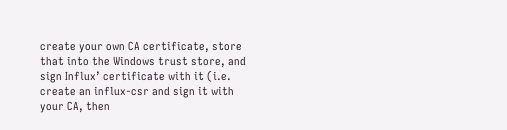create your own CA certificate, store that into the Windows trust store, and sign Influx’ certificate with it (i.e. create an influx-csr and sign it with your CA, then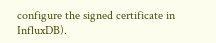configure the signed certificate in InfluxDB).